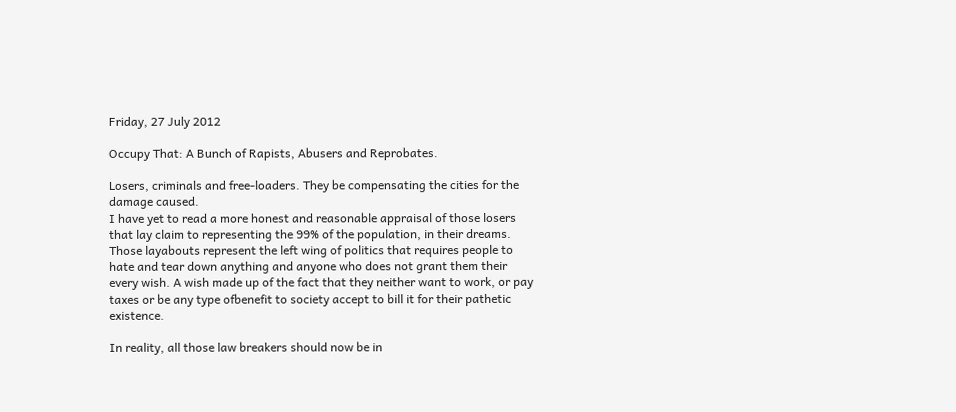Friday, 27 July 2012

Occupy That: A Bunch of Rapists, Abusers and Reprobates.

Losers, criminals and free-loaders. They be compensating the cities for the damage caused.
I have yet to read a more honest and reasonable appraisal of those losers that lay claim to representing the 99% of the population, in their dreams. Those layabouts represent the left wing of politics that requires people to hate and tear down anything and anyone who does not grant them their every wish. A wish made up of the fact that they neither want to work, or pay taxes or be any type ofbenefit to society accept to bill it for their pathetic existence.

In reality, all those law breakers should now be in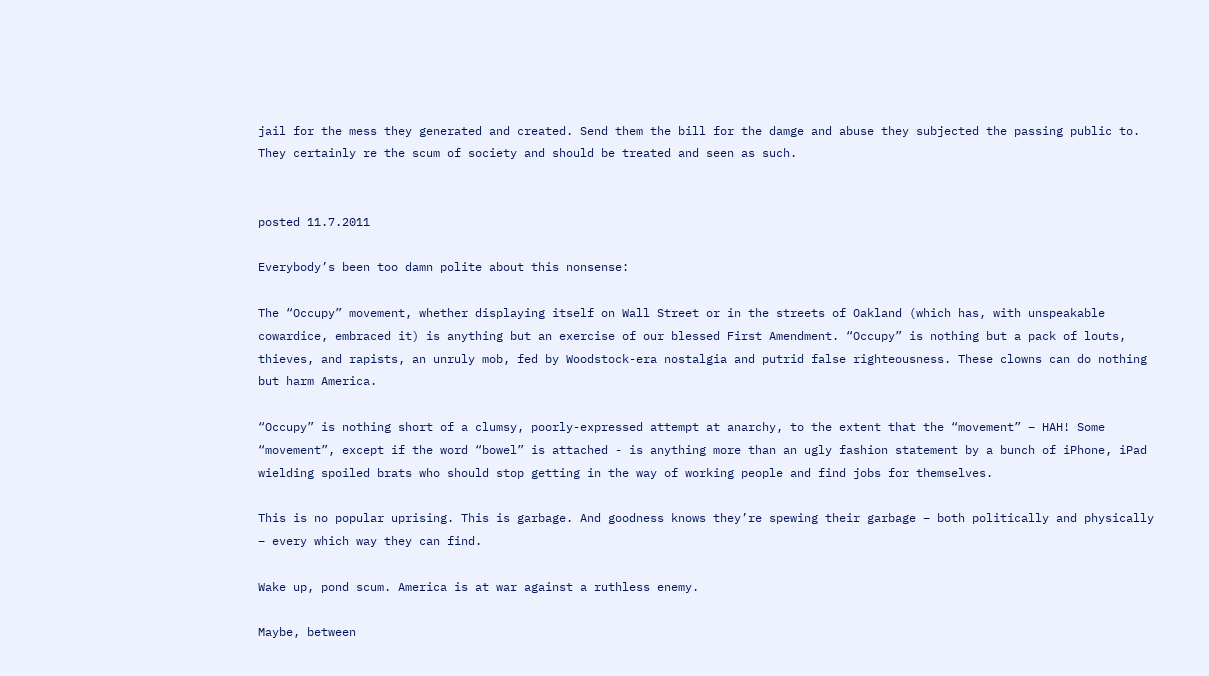jail for the mess they generated and created. Send them the bill for the damge and abuse they subjected the passing public to. They certainly re the scum of society and should be treated and seen as such.


posted 11.7.2011

Everybody’s been too damn polite about this nonsense:

The “Occupy” movement, whether displaying itself on Wall Street or in the streets of Oakland (which has, with unspeakable cowardice, embraced it) is anything but an exercise of our blessed First Amendment. “Occupy” is nothing but a pack of louts, thieves, and rapists, an unruly mob, fed by Woodstock-era nostalgia and putrid false righteousness. These clowns can do nothing but harm America.

“Occupy” is nothing short of a clumsy, poorly-expressed attempt at anarchy, to the extent that the “movement” – HAH! Some “movement”, except if the word “bowel” is attached - is anything more than an ugly fashion statement by a bunch of iPhone, iPad wielding spoiled brats who should stop getting in the way of working people and find jobs for themselves.

This is no popular uprising. This is garbage. And goodness knows they’re spewing their garbage – both politically and physically – every which way they can find.

Wake up, pond scum. America is at war against a ruthless enemy.

Maybe, between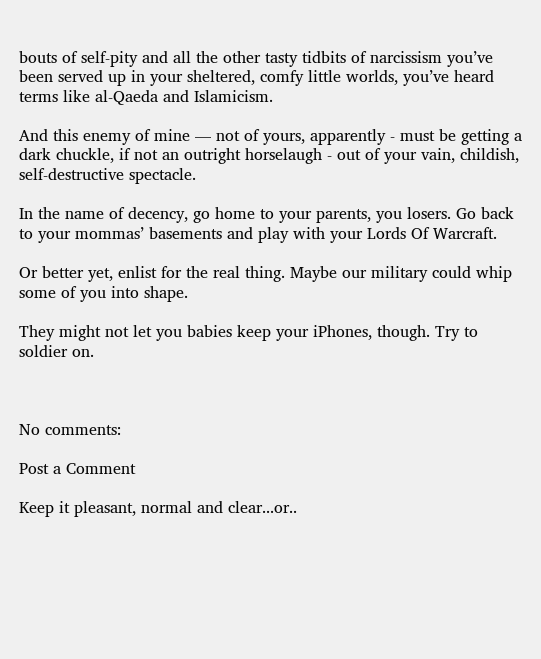bouts of self-pity and all the other tasty tidbits of narcissism you’ve been served up in your sheltered, comfy little worlds, you’ve heard terms like al-Qaeda and Islamicism.

And this enemy of mine — not of yours, apparently - must be getting a dark chuckle, if not an outright horselaugh - out of your vain, childish, self-destructive spectacle.

In the name of decency, go home to your parents, you losers. Go back to your mommas’ basements and play with your Lords Of Warcraft.

Or better yet, enlist for the real thing. Maybe our military could whip some of you into shape.

They might not let you babies keep your iPhones, though. Try to soldier on.



No comments:

Post a Comment

Keep it pleasant, normal and clear...or..